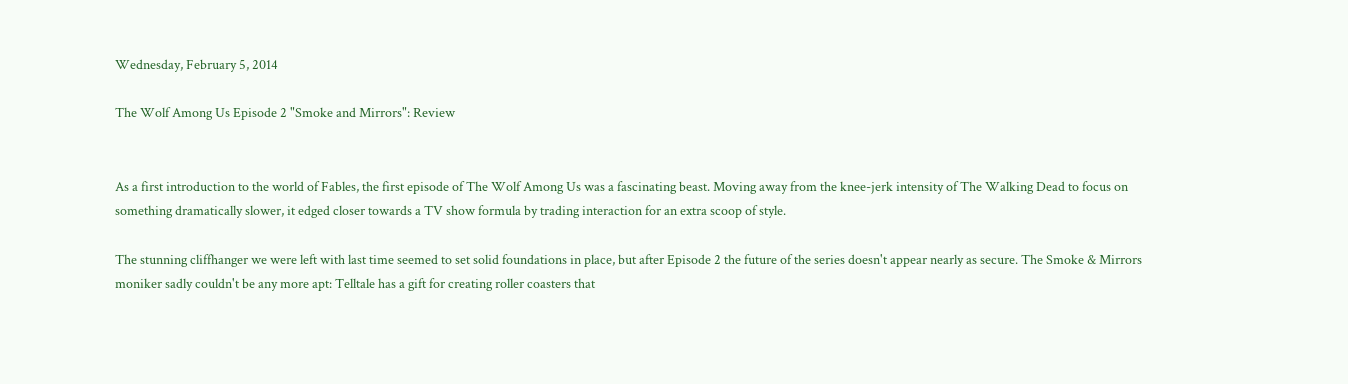Wednesday, February 5, 2014

The Wolf Among Us Episode 2 "Smoke and Mirrors": Review


As a first introduction to the world of Fables, the first episode of The Wolf Among Us was a fascinating beast. Moving away from the knee-jerk intensity of The Walking Dead to focus on something dramatically slower, it edged closer towards a TV show formula by trading interaction for an extra scoop of style.

The stunning cliffhanger we were left with last time seemed to set solid foundations in place, but after Episode 2 the future of the series doesn't appear nearly as secure. The Smoke & Mirrors moniker sadly couldn't be any more apt: Telltale has a gift for creating roller coasters that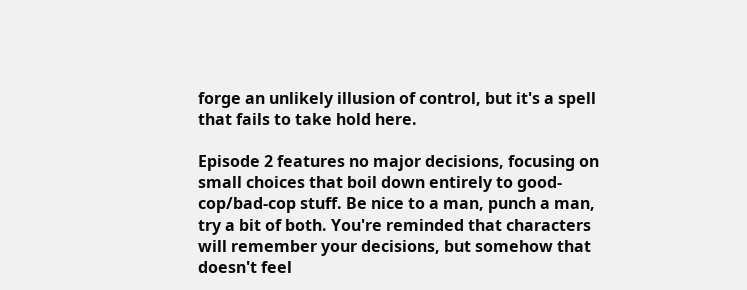forge an unlikely illusion of control, but it's a spell that fails to take hold here.

Episode 2 features no major decisions, focusing on small choices that boil down entirely to good-cop/bad-cop stuff. Be nice to a man, punch a man, try a bit of both. You're reminded that characters will remember your decisions, but somehow that doesn't feel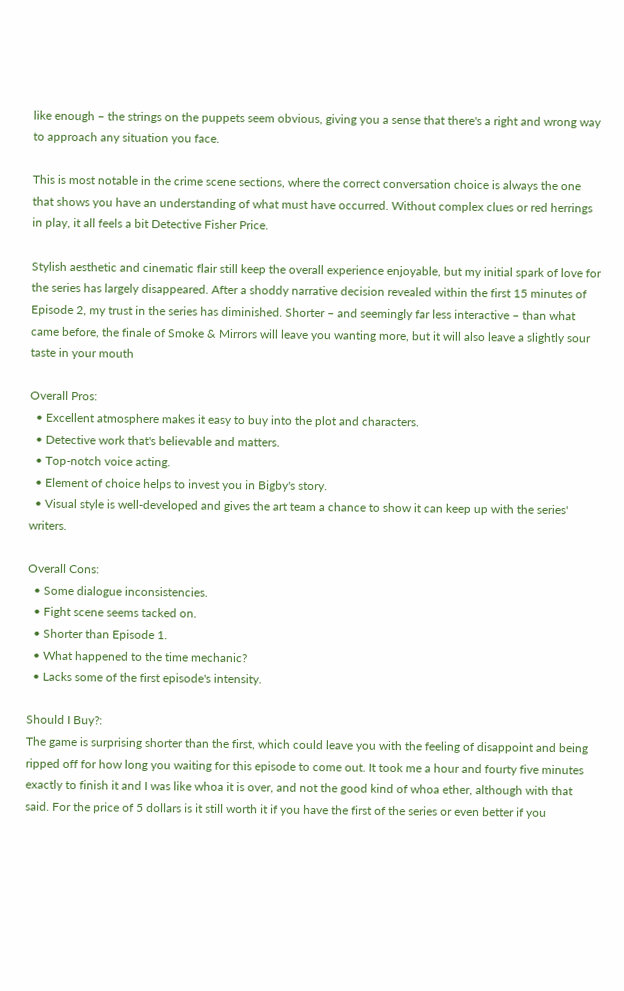like enough – the strings on the puppets seem obvious, giving you a sense that there's a right and wrong way to approach any situation you face.

This is most notable in the crime scene sections, where the correct conversation choice is always the one that shows you have an understanding of what must have occurred. Without complex clues or red herrings in play, it all feels a bit Detective Fisher Price.

Stylish aesthetic and cinematic flair still keep the overall experience enjoyable, but my initial spark of love for the series has largely disappeared. After a shoddy narrative decision revealed within the first 15 minutes of Episode 2, my trust in the series has diminished. Shorter – and seemingly far less interactive – than what came before, the finale of Smoke & Mirrors will leave you wanting more, but it will also leave a slightly sour taste in your mouth

Overall Pros:
  • Excellent atmosphere makes it easy to buy into the plot and characters.
  • Detective work that's believable and matters.
  • Top-notch voice acting.
  • Element of choice helps to invest you in Bigby's story.
  • Visual style is well-developed and gives the art team a chance to show it can keep up with the series' writers.

Overall Cons:
  • Some dialogue inconsistencies.
  • Fight scene seems tacked on.
  • Shorter than Episode 1.
  • What happened to the time mechanic?
  • Lacks some of the first episode's intensity.

Should I Buy?:
The game is surprising shorter than the first, which could leave you with the feeling of disappoint and being ripped off for how long you waiting for this episode to come out. It took me a hour and fourty five minutes exactly to finish it and I was like whoa it is over, and not the good kind of whoa ether, although with that said. For the price of 5 dollars is it still worth it if you have the first of the series or even better if you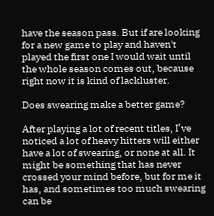have the season pass. But if are looking for a new game to play and haven't played the first one I would wait until the whole season comes out, because right now it is kind of lackluster.

Does swearing make a better game?

After playing a lot of recent titles, I’ve noticed a lot of heavy hitters will either have a lot of swearing, or none at all. It might be something that has never crossed your mind before, but for me it has, and sometimes too much swearing can be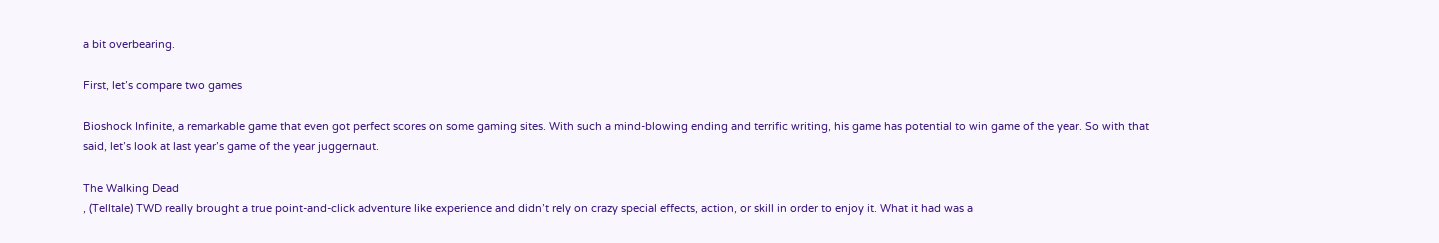a bit overbearing.

First, let’s compare two games

Bioshock Infinite, a remarkable game that even got perfect scores on some gaming sites. With such a mind-blowing ending and terrific writing, his game has potential to win game of the year. So with that said, let’s look at last year’s game of the year juggernaut.

The Walking Dead
, (Telltale) TWD really brought a true point-and-click adventure like experience and didn’t rely on crazy special effects, action, or skill in order to enjoy it. What it had was a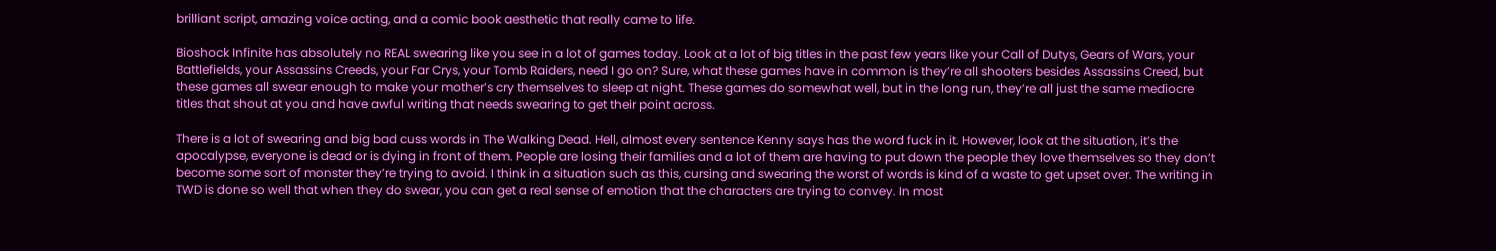brilliant script, amazing voice acting, and a comic book aesthetic that really came to life.

Bioshock Infinite has absolutely no REAL swearing like you see in a lot of games today. Look at a lot of big titles in the past few years like your Call of Dutys, Gears of Wars, your Battlefields, your Assassins Creeds, your Far Crys, your Tomb Raiders, need I go on? Sure, what these games have in common is they’re all shooters besides Assassins Creed, but these games all swear enough to make your mother’s cry themselves to sleep at night. These games do somewhat well, but in the long run, they’re all just the same mediocre titles that shout at you and have awful writing that needs swearing to get their point across.

There is a lot of swearing and big bad cuss words in The Walking Dead. Hell, almost every sentence Kenny says has the word fuck in it. However, look at the situation, it’s the apocalypse, everyone is dead or is dying in front of them. People are losing their families and a lot of them are having to put down the people they love themselves so they don’t become some sort of monster they’re trying to avoid. I think in a situation such as this, cursing and swearing the worst of words is kind of a waste to get upset over. The writing in TWD is done so well that when they do swear, you can get a real sense of emotion that the characters are trying to convey. In most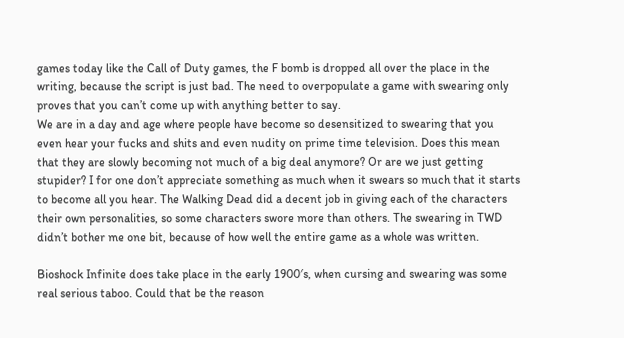games today like the Call of Duty games, the F bomb is dropped all over the place in the writing, because the script is just bad. The need to overpopulate a game with swearing only proves that you can’t come up with anything better to say.
We are in a day and age where people have become so desensitized to swearing that you even hear your fucks and shits and even nudity on prime time television. Does this mean that they are slowly becoming not much of a big deal anymore? Or are we just getting stupider? I for one don’t appreciate something as much when it swears so much that it starts to become all you hear. The Walking Dead did a decent job in giving each of the characters their own personalities, so some characters swore more than others. The swearing in TWD didn’t bother me one bit, because of how well the entire game as a whole was written.

Bioshock Infinite does take place in the early 1900′s, when cursing and swearing was some real serious taboo. Could that be the reason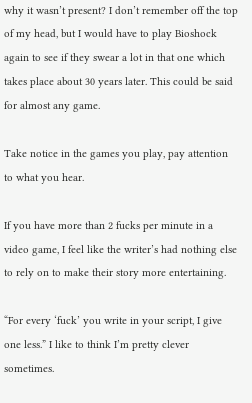why it wasn’t present? I don’t remember off the top of my head, but I would have to play Bioshock again to see if they swear a lot in that one which takes place about 30 years later. This could be said for almost any game.

Take notice in the games you play, pay attention to what you hear.

If you have more than 2 fucks per minute in a video game, I feel like the writer’s had nothing else to rely on to make their story more entertaining.

“For every ‘fuck’ you write in your script, I give one less.” I like to think I’m pretty clever sometimes.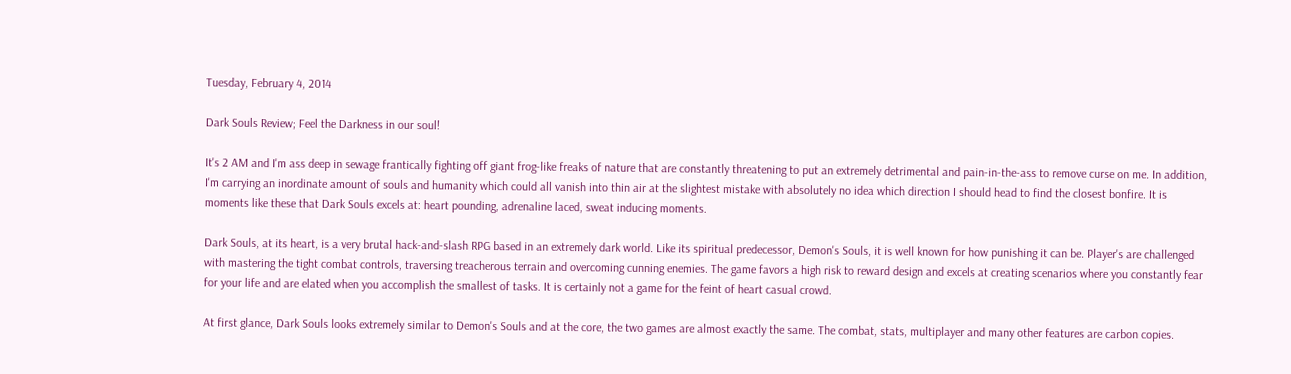Tuesday, February 4, 2014

Dark Souls Review; Feel the Darkness in our soul!

It's 2 AM and I'm ass deep in sewage frantically fighting off giant frog-like freaks of nature that are constantly threatening to put an extremely detrimental and pain-in-the-ass to remove curse on me. In addition, I'm carrying an inordinate amount of souls and humanity which could all vanish into thin air at the slightest mistake with absolutely no idea which direction I should head to find the closest bonfire. It is moments like these that Dark Souls excels at: heart pounding, adrenaline laced, sweat inducing moments.

Dark Souls, at its heart, is a very brutal hack-and-slash RPG based in an extremely dark world. Like its spiritual predecessor, Demon's Souls, it is well known for how punishing it can be. Player's are challenged with mastering the tight combat controls, traversing treacherous terrain and overcoming cunning enemies. The game favors a high risk to reward design and excels at creating scenarios where you constantly fear for your life and are elated when you accomplish the smallest of tasks. It is certainly not a game for the feint of heart casual crowd.

At first glance, Dark Souls looks extremely similar to Demon's Souls and at the core, the two games are almost exactly the same. The combat, stats, multiplayer and many other features are carbon copies.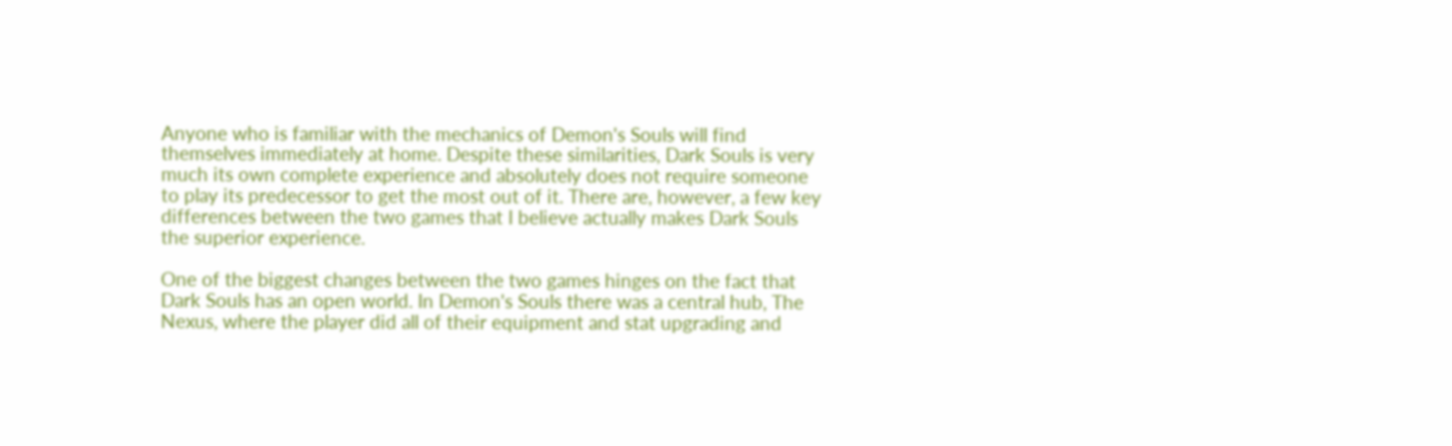Anyone who is familiar with the mechanics of Demon's Souls will find themselves immediately at home. Despite these similarities, Dark Souls is very much its own complete experience and absolutely does not require someone to play its predecessor to get the most out of it. There are, however, a few key differences between the two games that I believe actually makes Dark Souls the superior experience.

One of the biggest changes between the two games hinges on the fact that Dark Souls has an open world. In Demon's Souls there was a central hub, The Nexus, where the player did all of their equipment and stat upgrading and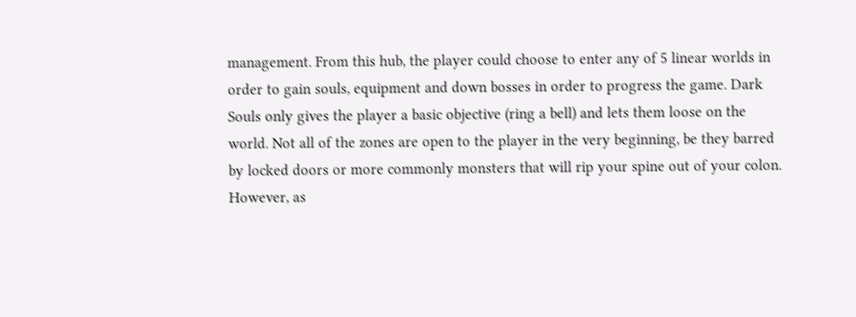management. From this hub, the player could choose to enter any of 5 linear worlds in order to gain souls, equipment and down bosses in order to progress the game. Dark Souls only gives the player a basic objective (ring a bell) and lets them loose on the world. Not all of the zones are open to the player in the very beginning, be they barred by locked doors or more commonly monsters that will rip your spine out of your colon. However, as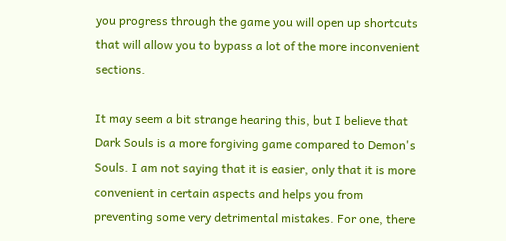you progress through the game you will open up shortcuts that will allow you to bypass a lot of the more inconvenient sections.

It may seem a bit strange hearing this, but I believe that Dark Souls is a more forgiving game compared to Demon's Souls. I am not saying that it is easier, only that it is more convenient in certain aspects and helps you from preventing some very detrimental mistakes. For one, there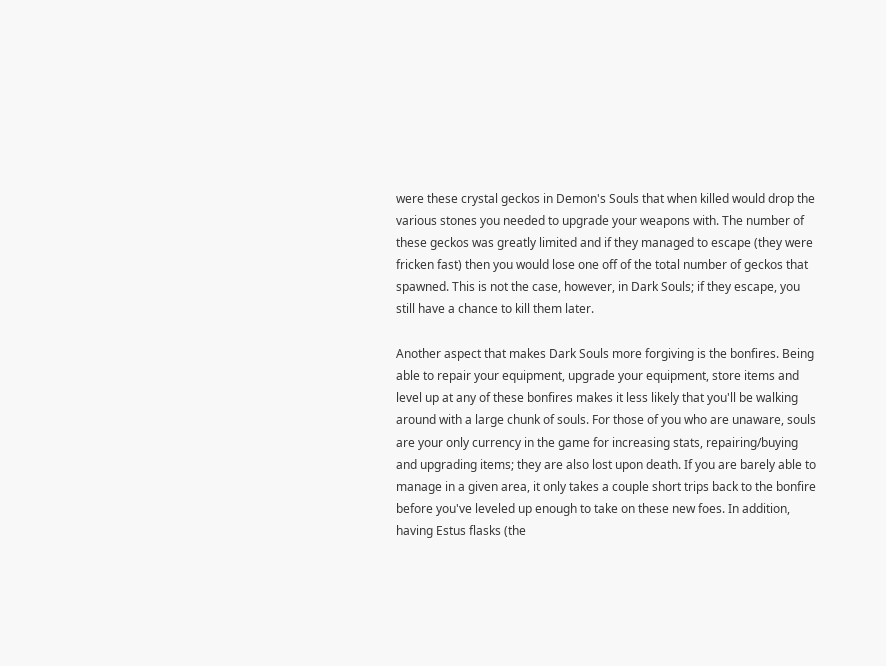were these crystal geckos in Demon's Souls that when killed would drop the various stones you needed to upgrade your weapons with. The number of these geckos was greatly limited and if they managed to escape (they were fricken fast) then you would lose one off of the total number of geckos that spawned. This is not the case, however, in Dark Souls; if they escape, you still have a chance to kill them later.

Another aspect that makes Dark Souls more forgiving is the bonfires. Being able to repair your equipment, upgrade your equipment, store items and level up at any of these bonfires makes it less likely that you'll be walking around with a large chunk of souls. For those of you who are unaware, souls are your only currency in the game for increasing stats, repairing/buying and upgrading items; they are also lost upon death. If you are barely able to manage in a given area, it only takes a couple short trips back to the bonfire before you've leveled up enough to take on these new foes. In addition, having Estus flasks (the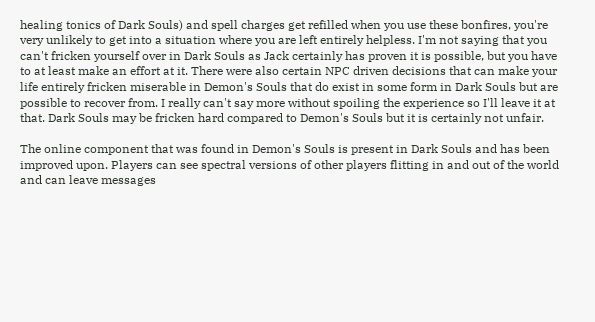healing tonics of Dark Souls) and spell charges get refilled when you use these bonfires, you're very unlikely to get into a situation where you are left entirely helpless. I'm not saying that you can't fricken yourself over in Dark Souls as Jack certainly has proven it is possible, but you have to at least make an effort at it. There were also certain NPC driven decisions that can make your life entirely fricken miserable in Demon's Souls that do exist in some form in Dark Souls but are possible to recover from. I really can't say more without spoiling the experience so I'll leave it at that. Dark Souls may be fricken hard compared to Demon's Souls but it is certainly not unfair.

The online component that was found in Demon's Souls is present in Dark Souls and has been improved upon. Players can see spectral versions of other players flitting in and out of the world and can leave messages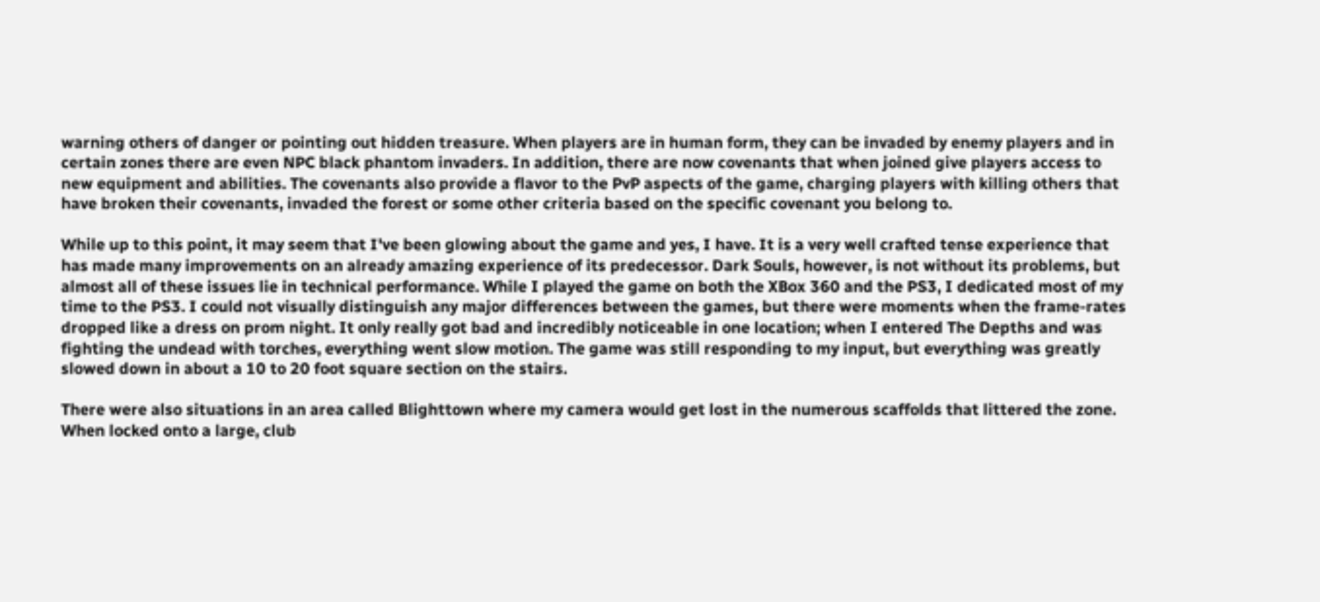warning others of danger or pointing out hidden treasure. When players are in human form, they can be invaded by enemy players and in certain zones there are even NPC black phantom invaders. In addition, there are now covenants that when joined give players access to new equipment and abilities. The covenants also provide a flavor to the PvP aspects of the game, charging players with killing others that have broken their covenants, invaded the forest or some other criteria based on the specific covenant you belong to.

While up to this point, it may seem that I've been glowing about the game and yes, I have. It is a very well crafted tense experience that has made many improvements on an already amazing experience of its predecessor. Dark Souls, however, is not without its problems, but almost all of these issues lie in technical performance. While I played the game on both the XBox 360 and the PS3, I dedicated most of my time to the PS3. I could not visually distinguish any major differences between the games, but there were moments when the frame-rates dropped like a dress on prom night. It only really got bad and incredibly noticeable in one location; when I entered The Depths and was fighting the undead with torches, everything went slow motion. The game was still responding to my input, but everything was greatly slowed down in about a 10 to 20 foot square section on the stairs.

There were also situations in an area called Blighttown where my camera would get lost in the numerous scaffolds that littered the zone. When locked onto a large, club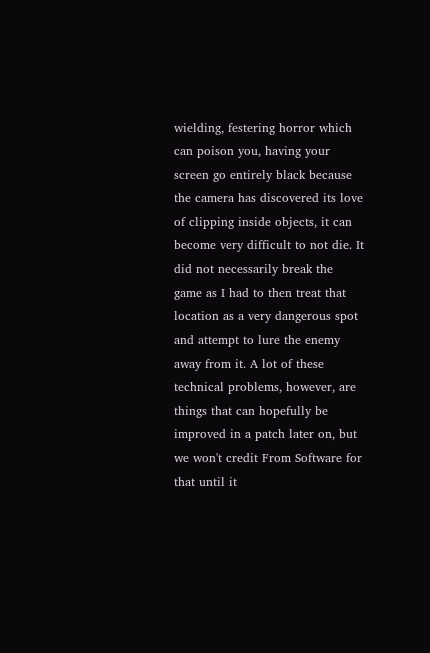wielding, festering horror which can poison you, having your screen go entirely black because the camera has discovered its love of clipping inside objects, it can become very difficult to not die. It did not necessarily break the game as I had to then treat that location as a very dangerous spot and attempt to lure the enemy away from it. A lot of these technical problems, however, are things that can hopefully be improved in a patch later on, but we won't credit From Software for that until it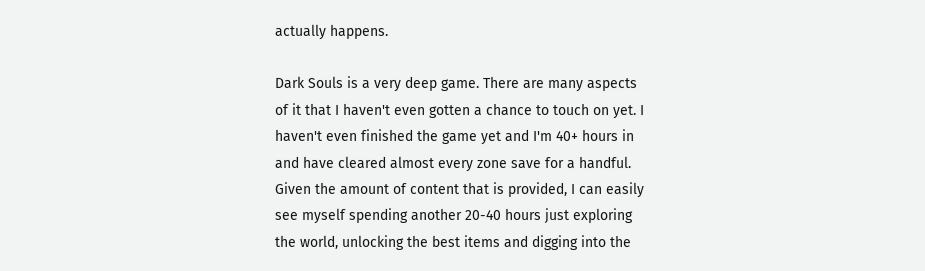actually happens.

Dark Souls is a very deep game. There are many aspects of it that I haven't even gotten a chance to touch on yet. I haven't even finished the game yet and I'm 40+ hours in and have cleared almost every zone save for a handful. Given the amount of content that is provided, I can easily see myself spending another 20-40 hours just exploring the world, unlocking the best items and digging into the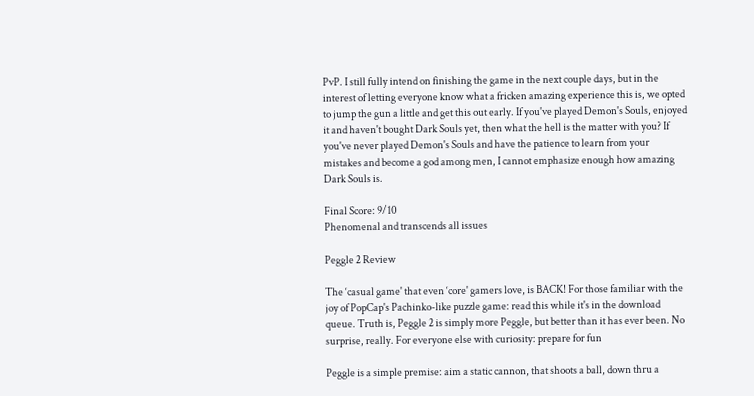PvP. I still fully intend on finishing the game in the next couple days, but in the interest of letting everyone know what a fricken amazing experience this is, we opted to jump the gun a little and get this out early. If you've played Demon's Souls, enjoyed it and haven't bought Dark Souls yet, then what the hell is the matter with you? If you've never played Demon's Souls and have the patience to learn from your mistakes and become a god among men, I cannot emphasize enough how amazing Dark Souls is.

Final Score: 9/10
Phenomenal and transcends all issues

Peggle 2 Review

The ‘casual game' that even ‘core' gamers love, is BACK! For those familiar with the joy of PopCap's Pachinko-like puzzle game: read this while it's in the download queue. Truth is, Peggle 2 is simply more Peggle, but better than it has ever been. No surprise, really. For everyone else with curiosity: prepare for fun

Peggle is a simple premise: aim a static cannon, that shoots a ball, down thru a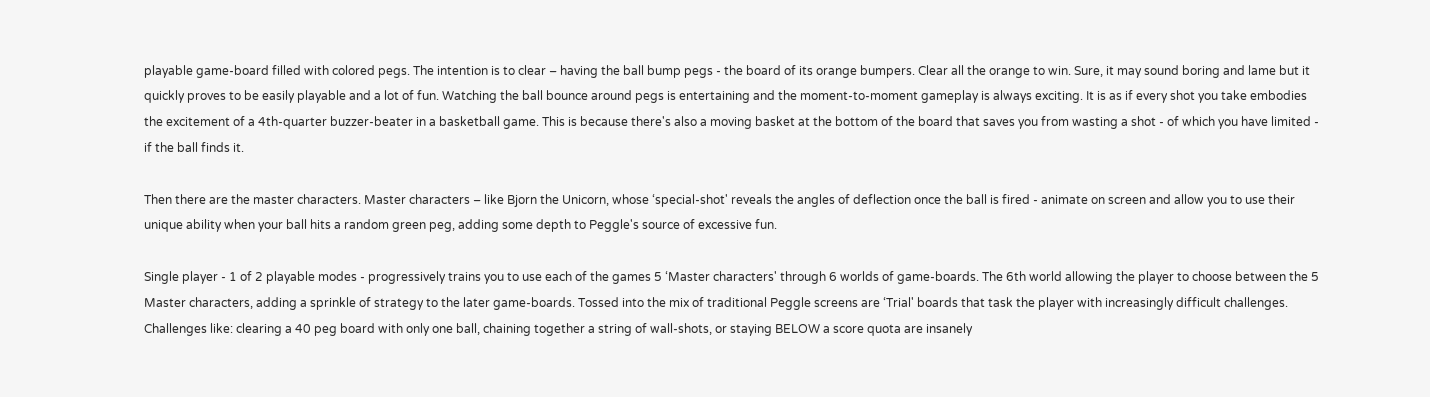playable game-board filled with colored pegs. The intention is to clear – having the ball bump pegs - the board of its orange bumpers. Clear all the orange to win. Sure, it may sound boring and lame but it quickly proves to be easily playable and a lot of fun. Watching the ball bounce around pegs is entertaining and the moment-to-moment gameplay is always exciting. It is as if every shot you take embodies the excitement of a 4th-quarter buzzer-beater in a basketball game. This is because there's also a moving basket at the bottom of the board that saves you from wasting a shot - of which you have limited - if the ball finds it.

Then there are the master characters. Master characters – like Bjorn the Unicorn, whose ‘special-shot' reveals the angles of deflection once the ball is fired - animate on screen and allow you to use their unique ability when your ball hits a random green peg, adding some depth to Peggle's source of excessive fun.

Single player - 1 of 2 playable modes - progressively trains you to use each of the games 5 ‘Master characters' through 6 worlds of game-boards. The 6th world allowing the player to choose between the 5 Master characters, adding a sprinkle of strategy to the later game-boards. Tossed into the mix of traditional Peggle screens are ‘Trial' boards that task the player with increasingly difficult challenges. Challenges like: clearing a 40 peg board with only one ball, chaining together a string of wall-shots, or staying BELOW a score quota are insanely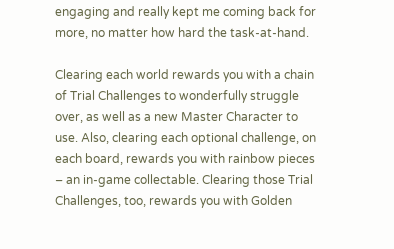engaging and really kept me coming back for more, no matter how hard the task-at-hand.

Clearing each world rewards you with a chain of Trial Challenges to wonderfully struggle over, as well as a new Master Character to use. Also, clearing each optional challenge, on each board, rewards you with rainbow pieces – an in-game collectable. Clearing those Trial Challenges, too, rewards you with Golden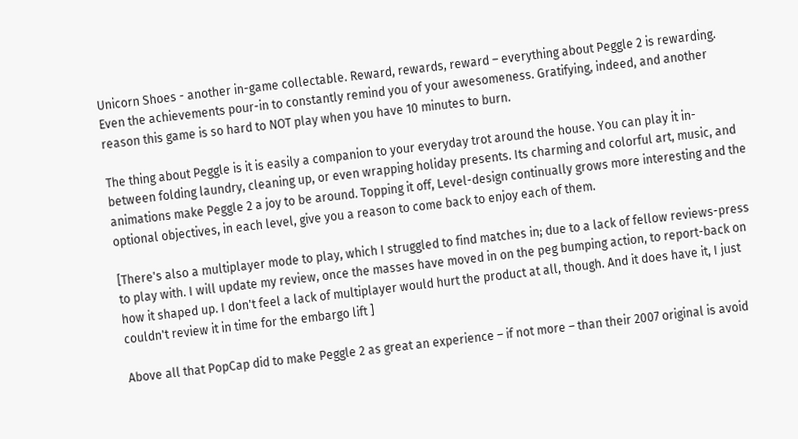Unicorn Shoes - another in-game collectable. Reward, rewards, reward – everything about Peggle 2 is rewarding. Even the achievements pour-in to constantly remind you of your awesomeness. Gratifying, indeed, and another reason this game is so hard to NOT play when you have 10 minutes to burn.

The thing about Peggle is it is easily a companion to your everyday trot around the house. You can play it in-between folding laundry, cleaning up, or even wrapping holiday presents. Its charming and colorful art, music, and animations make Peggle 2 a joy to be around. Topping it off, Level-design continually grows more interesting and the optional objectives, in each level, give you a reason to come back to enjoy each of them.

[There's also a multiplayer mode to play, which I struggled to find matches in; due to a lack of fellow reviews-press to play with. I will update my review, once the masses have moved in on the peg bumping action, to report-back on how it shaped up. I don't feel a lack of multiplayer would hurt the product at all, though. And it does have it, I just couldn't review it in time for the embargo lift ]

Above all that PopCap did to make Peggle 2 as great an experience – if not more – than their 2007 original is avoid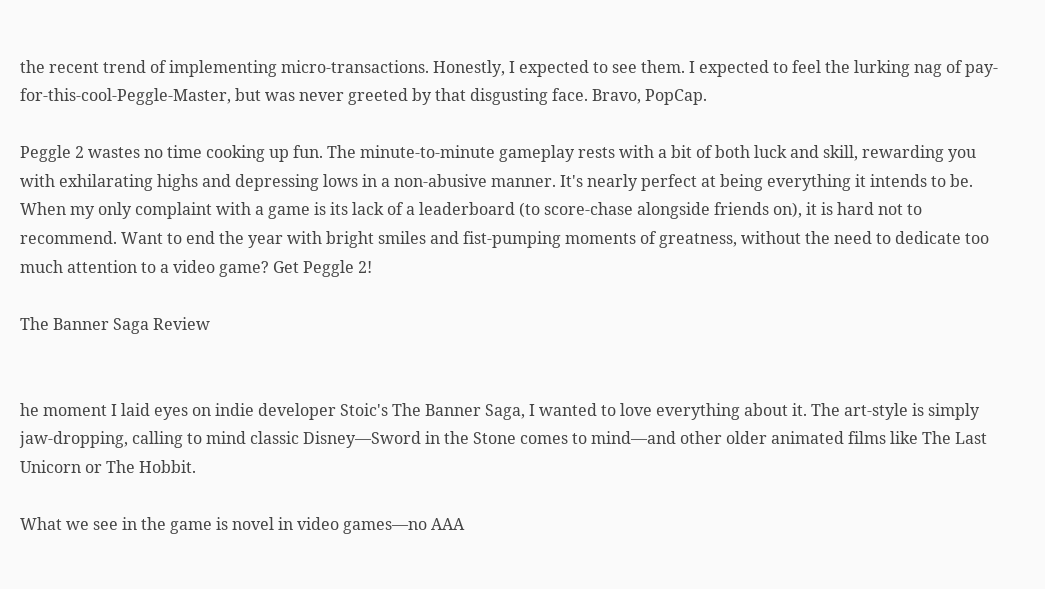the recent trend of implementing micro-transactions. Honestly, I expected to see them. I expected to feel the lurking nag of pay-for-this-cool-Peggle-Master, but was never greeted by that disgusting face. Bravo, PopCap.

Peggle 2 wastes no time cooking up fun. The minute-to-minute gameplay rests with a bit of both luck and skill, rewarding you with exhilarating highs and depressing lows in a non-abusive manner. It's nearly perfect at being everything it intends to be. When my only complaint with a game is its lack of a leaderboard (to score-chase alongside friends on), it is hard not to recommend. Want to end the year with bright smiles and fist-pumping moments of greatness, without the need to dedicate too much attention to a video game? Get Peggle 2!

The Banner Saga Review


he moment I laid eyes on indie developer Stoic's The Banner Saga, I wanted to love everything about it. The art-style is simply jaw-dropping, calling to mind classic Disney—Sword in the Stone comes to mind—and other older animated films like The Last Unicorn or The Hobbit.

What we see in the game is novel in video games—no AAA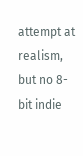attempt at realism, but no 8-bit indie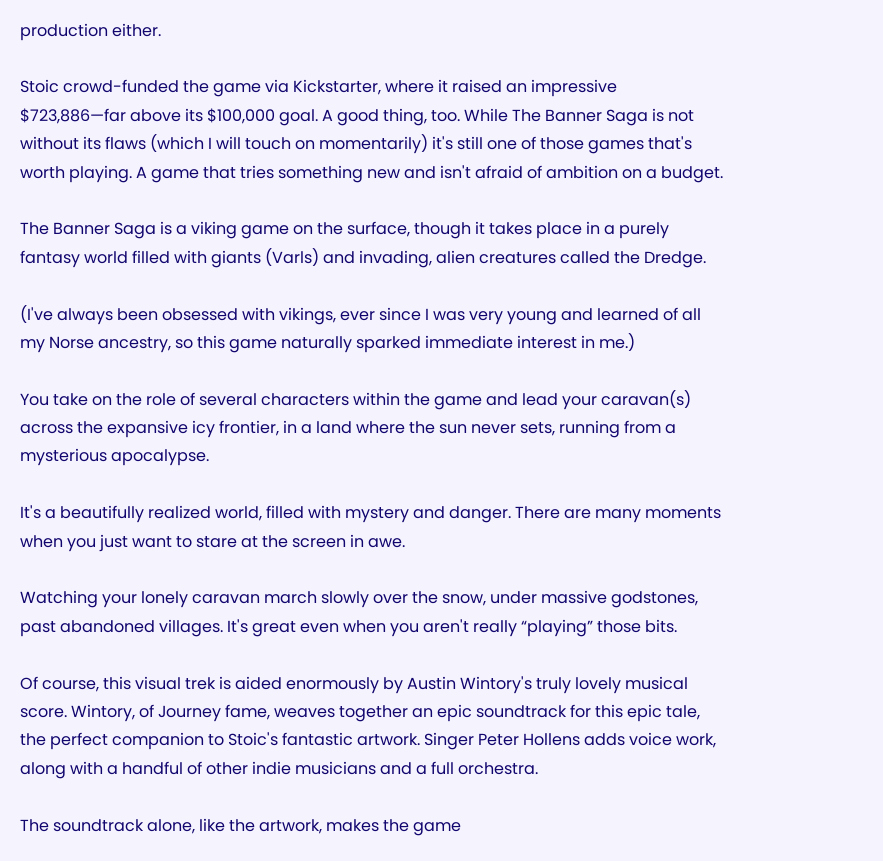production either.

Stoic crowd-funded the game via Kickstarter, where it raised an impressive $723,886—far above its $100,000 goal. A good thing, too. While The Banner Saga is not without its flaws (which I will touch on momentarily) it's still one of those games that's worth playing. A game that tries something new and isn't afraid of ambition on a budget.

The Banner Saga is a viking game on the surface, though it takes place in a purely fantasy world filled with giants (Varls) and invading, alien creatures called the Dredge.

(I've always been obsessed with vikings, ever since I was very young and learned of all my Norse ancestry, so this game naturally sparked immediate interest in me.)

You take on the role of several characters within the game and lead your caravan(s) across the expansive icy frontier, in a land where the sun never sets, running from a mysterious apocalypse.

It's a beautifully realized world, filled with mystery and danger. There are many moments when you just want to stare at the screen in awe.

Watching your lonely caravan march slowly over the snow, under massive godstones, past abandoned villages. It's great even when you aren't really “playing” those bits.

Of course, this visual trek is aided enormously by Austin Wintory's truly lovely musical score. Wintory, of Journey fame, weaves together an epic soundtrack for this epic tale, the perfect companion to Stoic's fantastic artwork. Singer Peter Hollens adds voice work, along with a handful of other indie musicians and a full orchestra.

The soundtrack alone, like the artwork, makes the game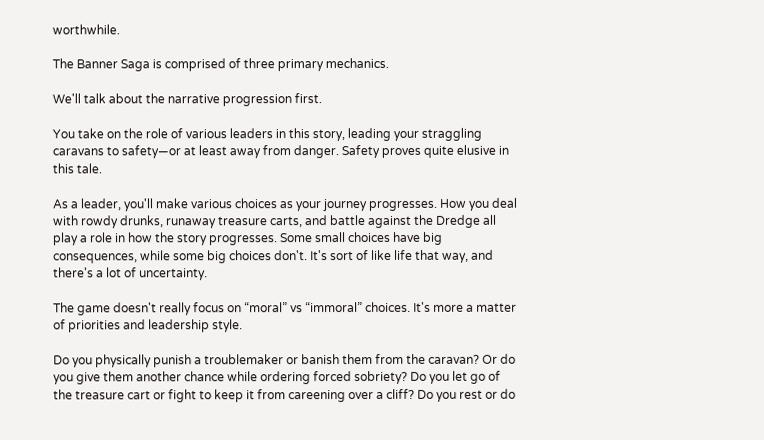worthwhile.

The Banner Saga is comprised of three primary mechanics.

We'll talk about the narrative progression first.

You take on the role of various leaders in this story, leading your straggling caravans to safety—or at least away from danger. Safety proves quite elusive in this tale.

As a leader, you'll make various choices as your journey progresses. How you deal with rowdy drunks, runaway treasure carts, and battle against the Dredge all play a role in how the story progresses. Some small choices have big consequences, while some big choices don't. It's sort of like life that way, and there's a lot of uncertainty.

The game doesn't really focus on “moral” vs “immoral” choices. It's more a matter of priorities and leadership style.

Do you physically punish a troublemaker or banish them from the caravan? Or do you give them another chance while ordering forced sobriety? Do you let go of the treasure cart or fight to keep it from careening over a cliff? Do you rest or do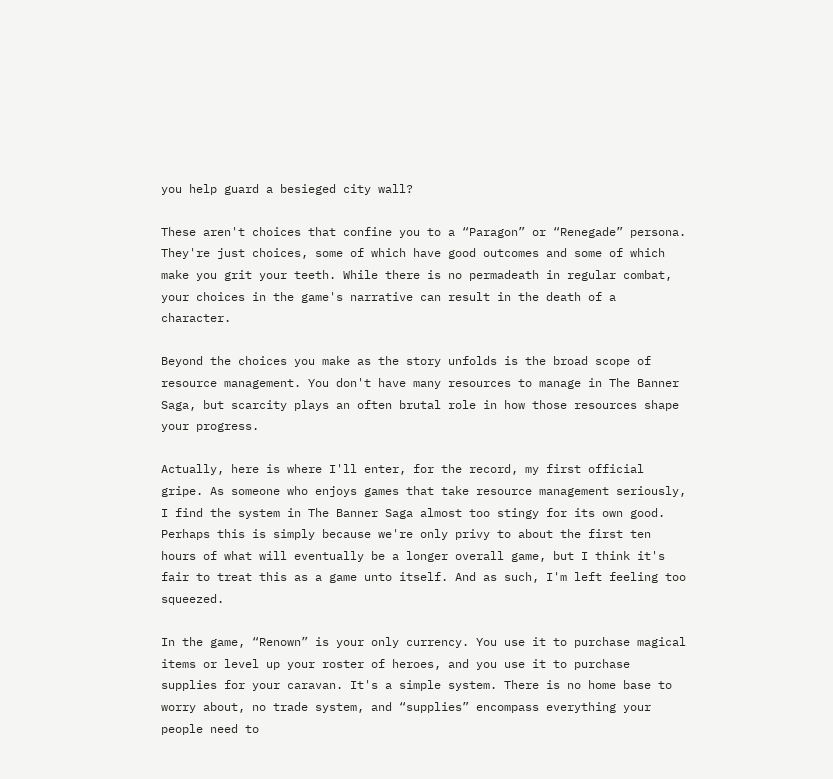you help guard a besieged city wall?

These aren't choices that confine you to a “Paragon” or “Renegade” persona. They're just choices, some of which have good outcomes and some of which make you grit your teeth. While there is no permadeath in regular combat, your choices in the game's narrative can result in the death of a character.

Beyond the choices you make as the story unfolds is the broad scope of resource management. You don't have many resources to manage in The Banner Saga, but scarcity plays an often brutal role in how those resources shape your progress.

Actually, here is where I'll enter, for the record, my first official gripe. As someone who enjoys games that take resource management seriously, I find the system in The Banner Saga almost too stingy for its own good. Perhaps this is simply because we're only privy to about the first ten hours of what will eventually be a longer overall game, but I think it's fair to treat this as a game unto itself. And as such, I'm left feeling too squeezed.

In the game, “Renown” is your only currency. You use it to purchase magical items or level up your roster of heroes, and you use it to purchase supplies for your caravan. It's a simple system. There is no home base to worry about, no trade system, and “supplies” encompass everything your people need to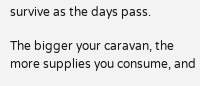survive as the days pass.

The bigger your caravan, the more supplies you consume, and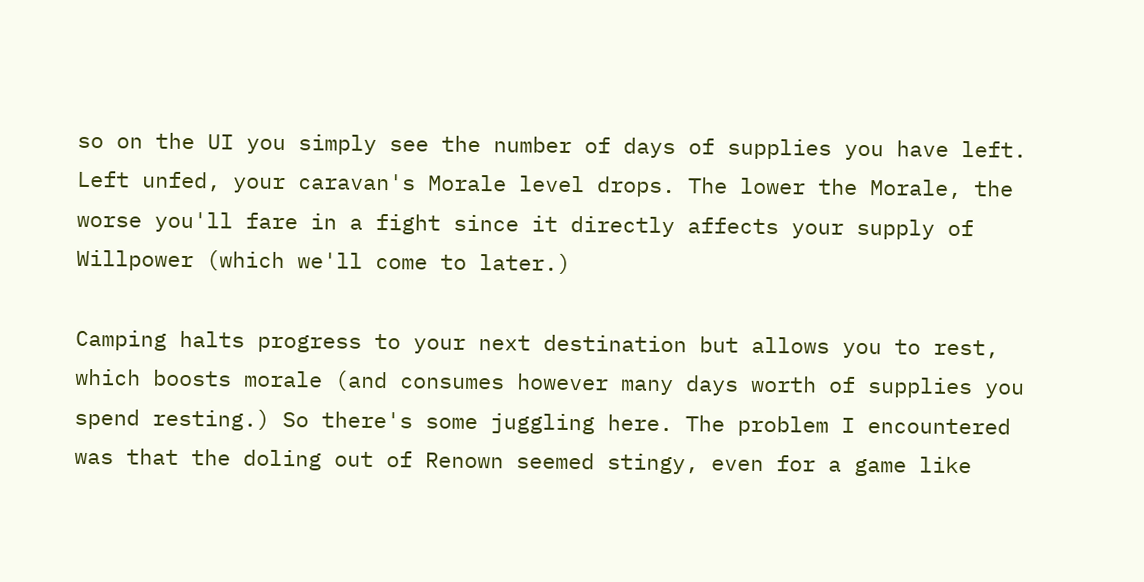so on the UI you simply see the number of days of supplies you have left. Left unfed, your caravan's Morale level drops. The lower the Morale, the worse you'll fare in a fight since it directly affects your supply of Willpower (which we'll come to later.)

Camping halts progress to your next destination but allows you to rest, which boosts morale (and consumes however many days worth of supplies you spend resting.) So there's some juggling here. The problem I encountered was that the doling out of Renown seemed stingy, even for a game like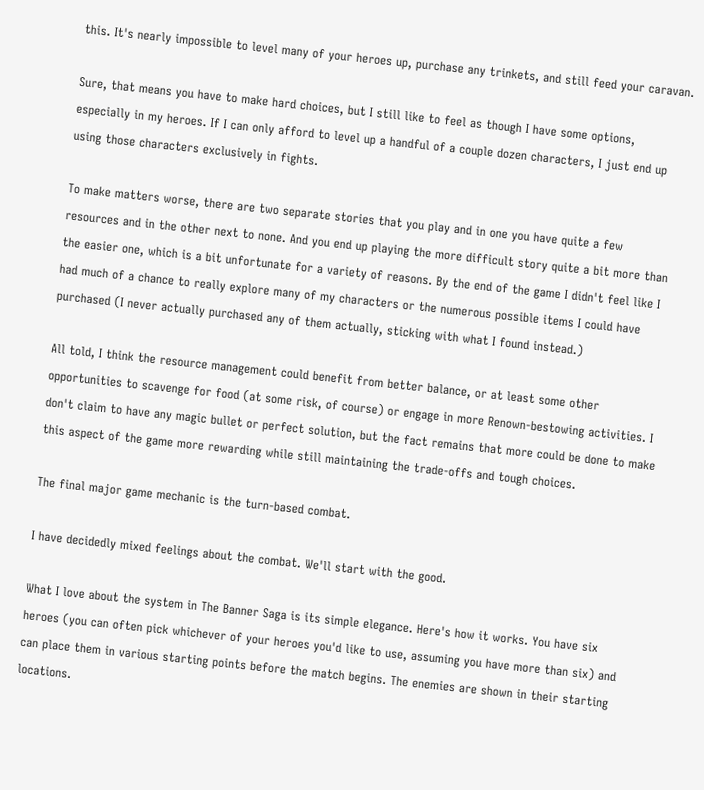this. It's nearly impossible to level many of your heroes up, purchase any trinkets, and still feed your caravan.

Sure, that means you have to make hard choices, but I still like to feel as though I have some options, especially in my heroes. If I can only afford to level up a handful of a couple dozen characters, I just end up using those characters exclusively in fights.

To make matters worse, there are two separate stories that you play and in one you have quite a few resources and in the other next to none. And you end up playing the more difficult story quite a bit more than the easier one, which is a bit unfortunate for a variety of reasons. By the end of the game I didn't feel like I had much of a chance to really explore many of my characters or the numerous possible items I could have purchased (I never actually purchased any of them actually, sticking with what I found instead.)

All told, I think the resource management could benefit from better balance, or at least some other opportunities to scavenge for food (at some risk, of course) or engage in more Renown-bestowing activities. I don't claim to have any magic bullet or perfect solution, but the fact remains that more could be done to make this aspect of the game more rewarding while still maintaining the trade-offs and tough choices.

The final major game mechanic is the turn-based combat.

I have decidedly mixed feelings about the combat. We'll start with the good.

What I love about the system in The Banner Saga is its simple elegance. Here's how it works. You have six heroes (you can often pick whichever of your heroes you'd like to use, assuming you have more than six) and can place them in various starting points before the match begins. The enemies are shown in their starting locations.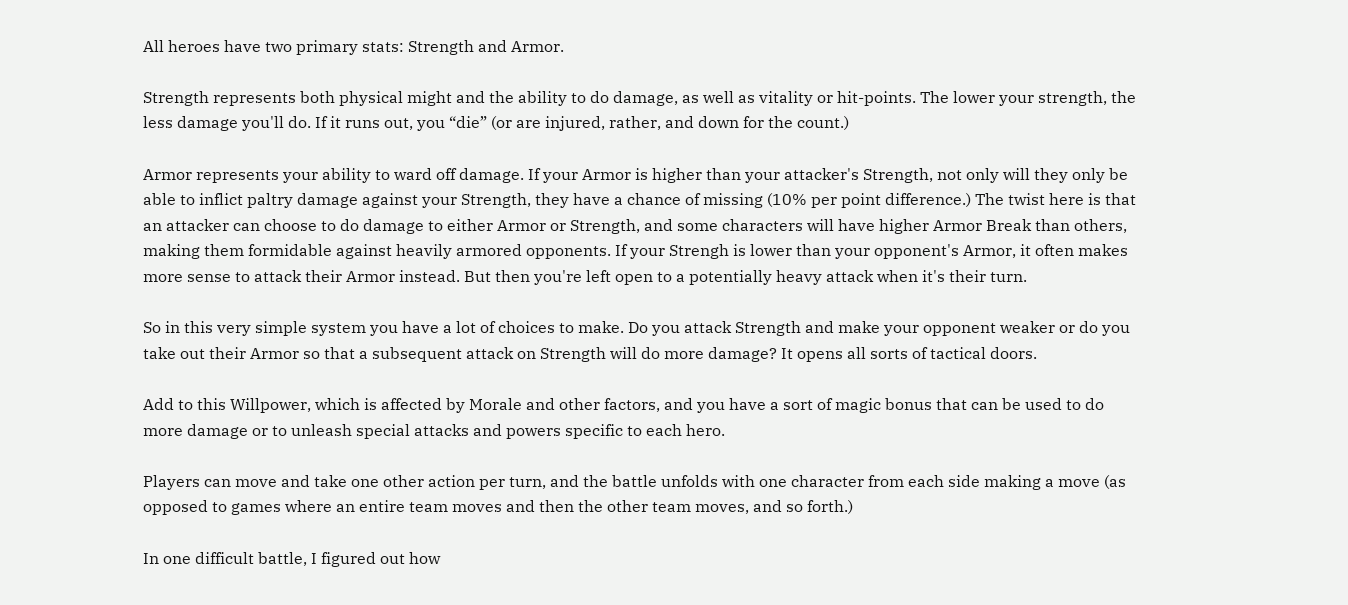All heroes have two primary stats: Strength and Armor.

Strength represents both physical might and the ability to do damage, as well as vitality or hit-points. The lower your strength, the less damage you'll do. If it runs out, you “die” (or are injured, rather, and down for the count.)

Armor represents your ability to ward off damage. If your Armor is higher than your attacker's Strength, not only will they only be able to inflict paltry damage against your Strength, they have a chance of missing (10% per point difference.) The twist here is that an attacker can choose to do damage to either Armor or Strength, and some characters will have higher Armor Break than others, making them formidable against heavily armored opponents. If your Strengh is lower than your opponent's Armor, it often makes more sense to attack their Armor instead. But then you're left open to a potentially heavy attack when it's their turn.

So in this very simple system you have a lot of choices to make. Do you attack Strength and make your opponent weaker or do you take out their Armor so that a subsequent attack on Strength will do more damage? It opens all sorts of tactical doors.

Add to this Willpower, which is affected by Morale and other factors, and you have a sort of magic bonus that can be used to do more damage or to unleash special attacks and powers specific to each hero.

Players can move and take one other action per turn, and the battle unfolds with one character from each side making a move (as opposed to games where an entire team moves and then the other team moves, and so forth.)

In one difficult battle, I figured out how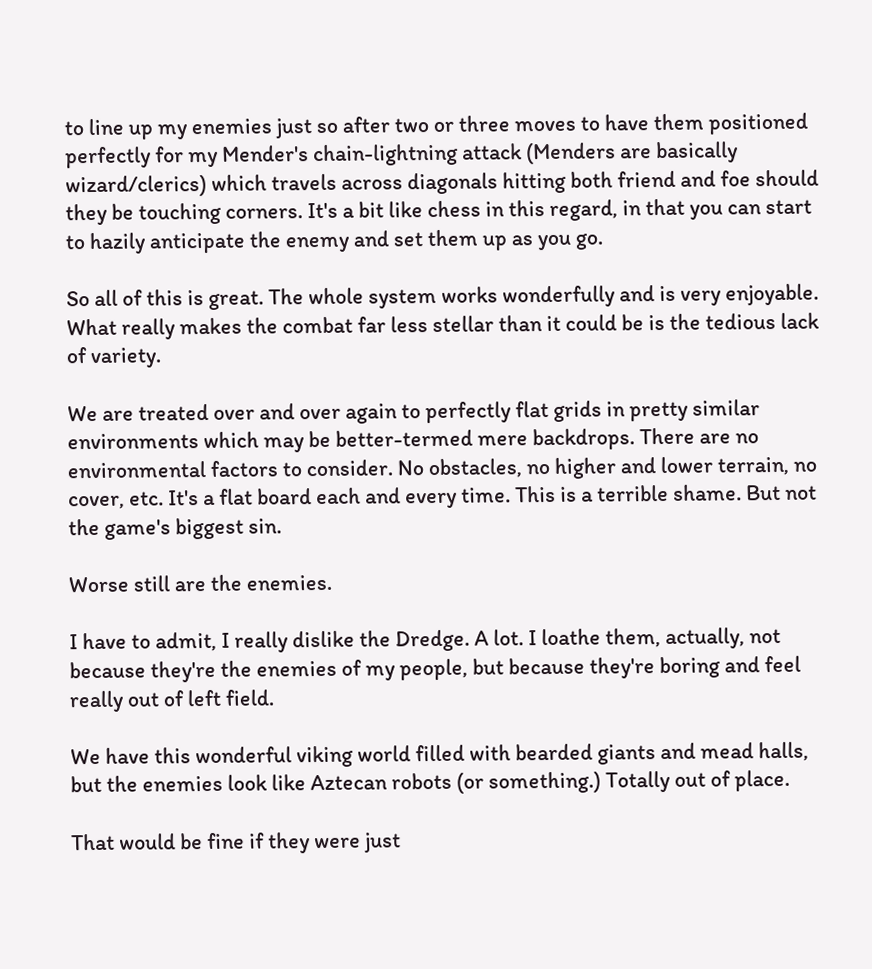to line up my enemies just so after two or three moves to have them positioned perfectly for my Mender's chain-lightning attack (Menders are basically wizard/clerics) which travels across diagonals hitting both friend and foe should they be touching corners. It's a bit like chess in this regard, in that you can start to hazily anticipate the enemy and set them up as you go.

So all of this is great. The whole system works wonderfully and is very enjoyable. What really makes the combat far less stellar than it could be is the tedious lack of variety.

We are treated over and over again to perfectly flat grids in pretty similar environments which may be better-termed mere backdrops. There are no environmental factors to consider. No obstacles, no higher and lower terrain, no cover, etc. It's a flat board each and every time. This is a terrible shame. But not the game's biggest sin.

Worse still are the enemies.

I have to admit, I really dislike the Dredge. A lot. I loathe them, actually, not because they're the enemies of my people, but because they're boring and feel really out of left field.

We have this wonderful viking world filled with bearded giants and mead halls, but the enemies look like Aztecan robots (or something.) Totally out of place.

That would be fine if they were just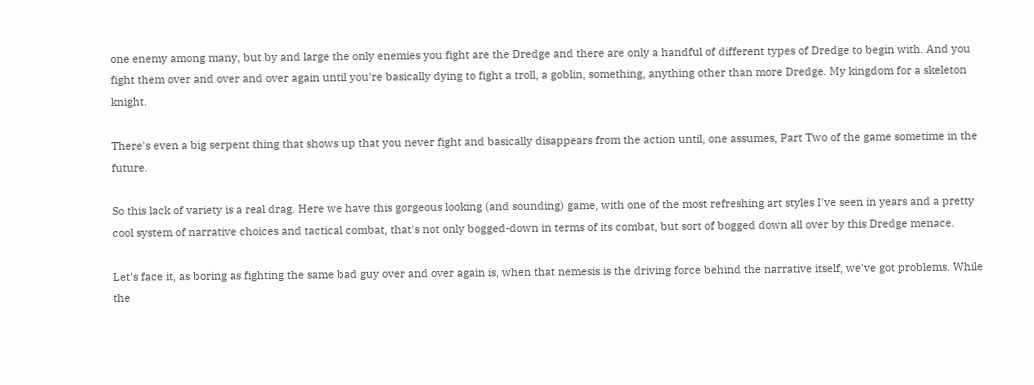one enemy among many, but by and large the only enemies you fight are the Dredge and there are only a handful of different types of Dredge to begin with. And you fight them over and over and over again until you're basically dying to fight a troll, a goblin, something, anything other than more Dredge. My kingdom for a skeleton knight.

There's even a big serpent thing that shows up that you never fight and basically disappears from the action until, one assumes, Part Two of the game sometime in the future.

So this lack of variety is a real drag. Here we have this gorgeous looking (and sounding) game, with one of the most refreshing art styles I've seen in years and a pretty cool system of narrative choices and tactical combat, that's not only bogged-down in terms of its combat, but sort of bogged down all over by this Dredge menace.

Let's face it, as boring as fighting the same bad guy over and over again is, when that nemesis is the driving force behind the narrative itself, we've got problems. While the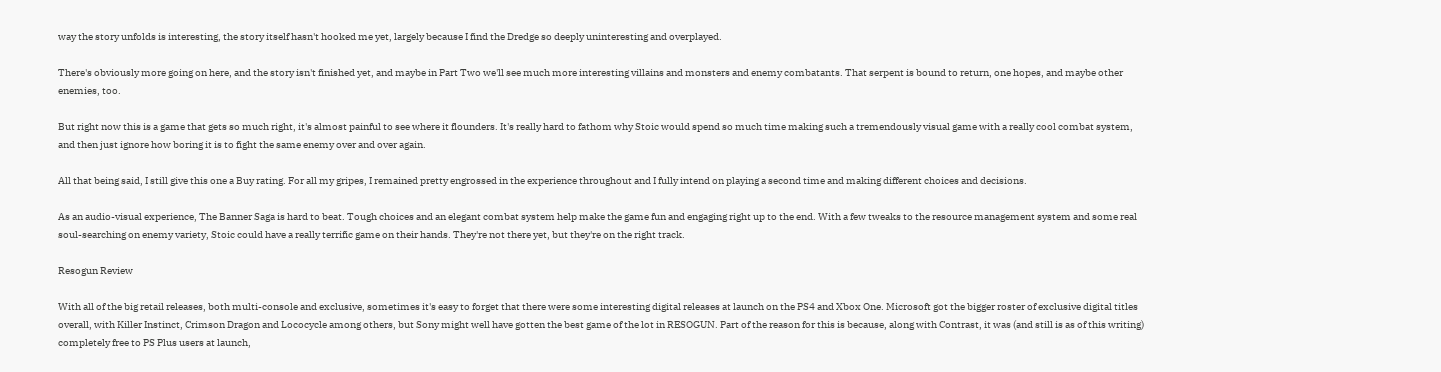way the story unfolds is interesting, the story itself hasn't hooked me yet, largely because I find the Dredge so deeply uninteresting and overplayed.

There's obviously more going on here, and the story isn't finished yet, and maybe in Part Two we'll see much more interesting villains and monsters and enemy combatants. That serpent is bound to return, one hopes, and maybe other enemies, too.

But right now this is a game that gets so much right, it's almost painful to see where it flounders. It's really hard to fathom why Stoic would spend so much time making such a tremendously visual game with a really cool combat system, and then just ignore how boring it is to fight the same enemy over and over again.

All that being said, I still give this one a Buy rating. For all my gripes, I remained pretty engrossed in the experience throughout and I fully intend on playing a second time and making different choices and decisions.

As an audio-visual experience, The Banner Saga is hard to beat. Tough choices and an elegant combat system help make the game fun and engaging right up to the end. With a few tweaks to the resource management system and some real soul-searching on enemy variety, Stoic could have a really terrific game on their hands. They're not there yet, but they're on the right track.

Resogun Review

With all of the big retail releases, both multi-console and exclusive, sometimes it's easy to forget that there were some interesting digital releases at launch on the PS4 and Xbox One. Microsoft got the bigger roster of exclusive digital titles overall, with Killer Instinct, Crimson Dragon and Lococycle among others, but Sony might well have gotten the best game of the lot in RESOGUN. Part of the reason for this is because, along with Contrast, it was (and still is as of this writing) completely free to PS Plus users at launch,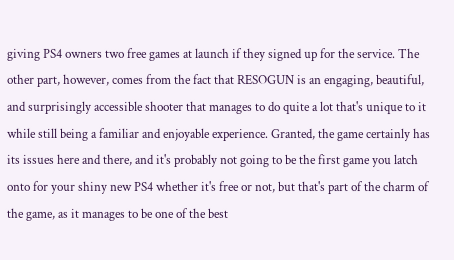giving PS4 owners two free games at launch if they signed up for the service. The other part, however, comes from the fact that RESOGUN is an engaging, beautiful, and surprisingly accessible shooter that manages to do quite a lot that's unique to it while still being a familiar and enjoyable experience. Granted, the game certainly has its issues here and there, and it's probably not going to be the first game you latch onto for your shiny new PS4 whether it's free or not, but that's part of the charm of the game, as it manages to be one of the best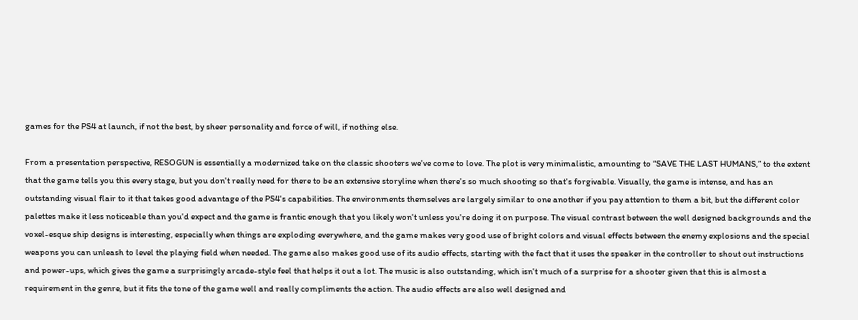games for the PS4 at launch, if not the best, by sheer personality and force of will, if nothing else.

From a presentation perspective, RESOGUN is essentially a modernized take on the classic shooters we've come to love. The plot is very minimalistic, amounting to “SAVE THE LAST HUMANS,” to the extent that the game tells you this every stage, but you don't really need for there to be an extensive storyline when there's so much shooting so that's forgivable. Visually, the game is intense, and has an outstanding visual flair to it that takes good advantage of the PS4's capabilities. The environments themselves are largely similar to one another if you pay attention to them a bit, but the different color palettes make it less noticeable than you'd expect and the game is frantic enough that you likely won't unless you're doing it on purpose. The visual contrast between the well designed backgrounds and the voxel-esque ship designs is interesting, especially when things are exploding everywhere, and the game makes very good use of bright colors and visual effects between the enemy explosions and the special weapons you can unleash to level the playing field when needed. The game also makes good use of its audio effects, starting with the fact that it uses the speaker in the controller to shout out instructions and power-ups, which gives the game a surprisingly arcade-style feel that helps it out a lot. The music is also outstanding, which isn't much of a surprise for a shooter given that this is almost a requirement in the genre, but it fits the tone of the game well and really compliments the action. The audio effects are also well designed and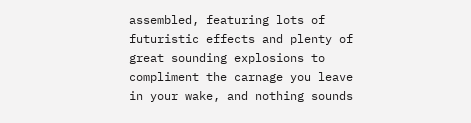assembled, featuring lots of futuristic effects and plenty of great sounding explosions to compliment the carnage you leave in your wake, and nothing sounds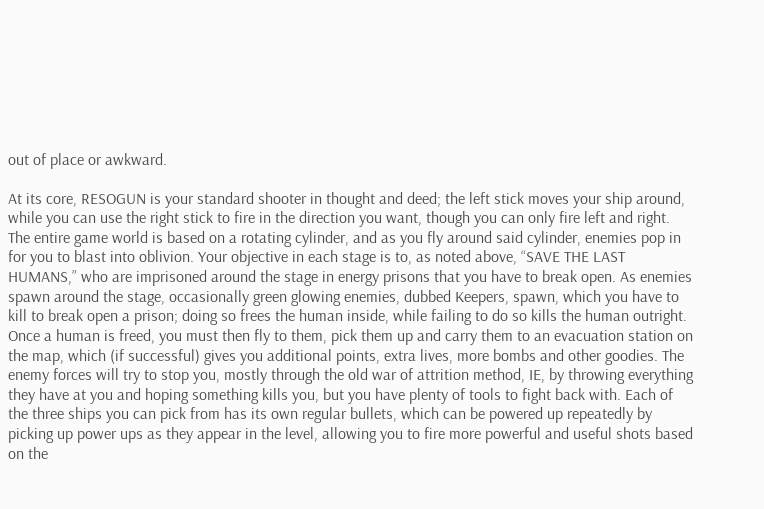out of place or awkward.

At its core, RESOGUN is your standard shooter in thought and deed; the left stick moves your ship around, while you can use the right stick to fire in the direction you want, though you can only fire left and right. The entire game world is based on a rotating cylinder, and as you fly around said cylinder, enemies pop in for you to blast into oblivion. Your objective in each stage is to, as noted above, “SAVE THE LAST HUMANS,” who are imprisoned around the stage in energy prisons that you have to break open. As enemies spawn around the stage, occasionally green glowing enemies, dubbed Keepers, spawn, which you have to kill to break open a prison; doing so frees the human inside, while failing to do so kills the human outright. Once a human is freed, you must then fly to them, pick them up and carry them to an evacuation station on the map, which (if successful) gives you additional points, extra lives, more bombs and other goodies. The enemy forces will try to stop you, mostly through the old war of attrition method, IE, by throwing everything they have at you and hoping something kills you, but you have plenty of tools to fight back with. Each of the three ships you can pick from has its own regular bullets, which can be powered up repeatedly by picking up power ups as they appear in the level, allowing you to fire more powerful and useful shots based on the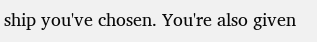ship you've chosen. You're also given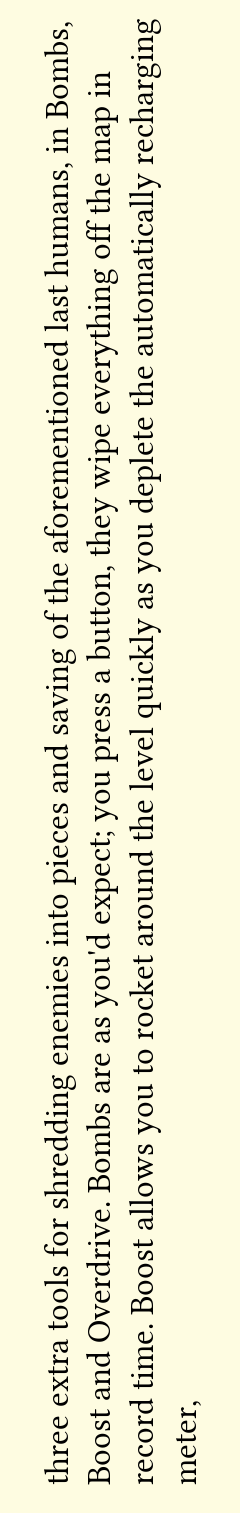three extra tools for shredding enemies into pieces and saving of the aforementioned last humans, in Bombs, Boost and Overdrive. Bombs are as you'd expect; you press a button, they wipe everything off the map in record time. Boost allows you to rocket around the level quickly as you deplete the automatically recharging meter,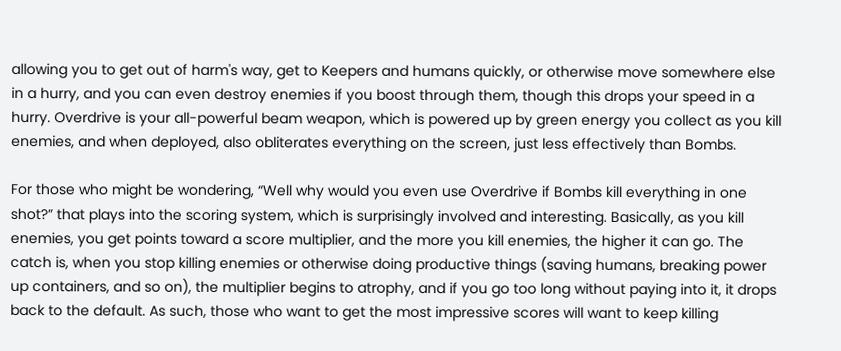allowing you to get out of harm's way, get to Keepers and humans quickly, or otherwise move somewhere else in a hurry, and you can even destroy enemies if you boost through them, though this drops your speed in a hurry. Overdrive is your all-powerful beam weapon, which is powered up by green energy you collect as you kill enemies, and when deployed, also obliterates everything on the screen, just less effectively than Bombs.

For those who might be wondering, “Well why would you even use Overdrive if Bombs kill everything in one shot?” that plays into the scoring system, which is surprisingly involved and interesting. Basically, as you kill enemies, you get points toward a score multiplier, and the more you kill enemies, the higher it can go. The catch is, when you stop killing enemies or otherwise doing productive things (saving humans, breaking power up containers, and so on), the multiplier begins to atrophy, and if you go too long without paying into it, it drops back to the default. As such, those who want to get the most impressive scores will want to keep killing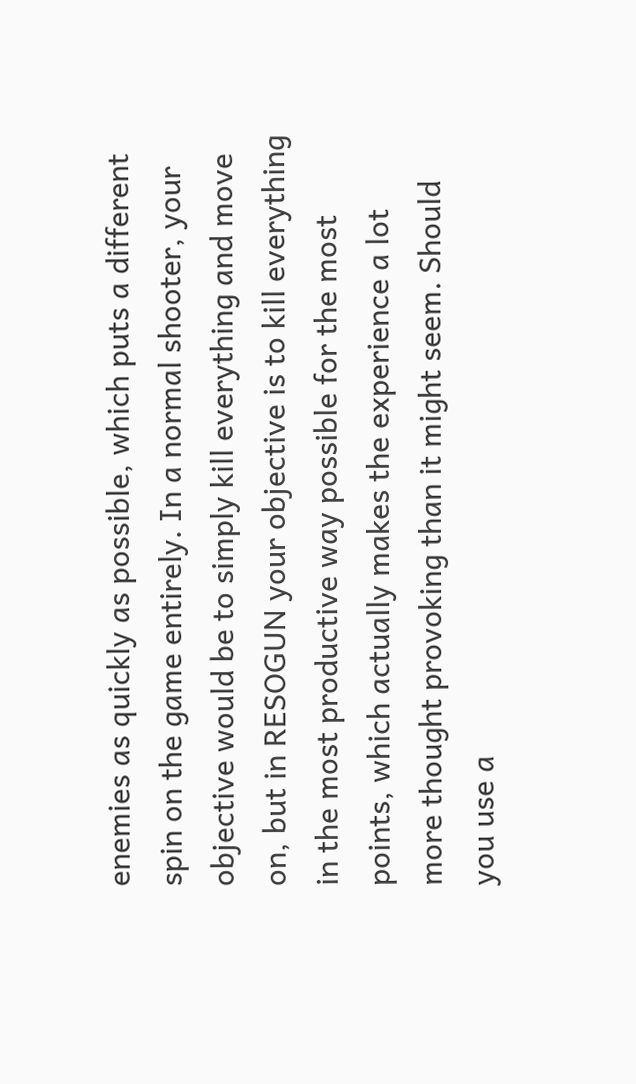enemies as quickly as possible, which puts a different spin on the game entirely. In a normal shooter, your objective would be to simply kill everything and move on, but in RESOGUN your objective is to kill everything in the most productive way possible for the most points, which actually makes the experience a lot more thought provoking than it might seem. Should you use a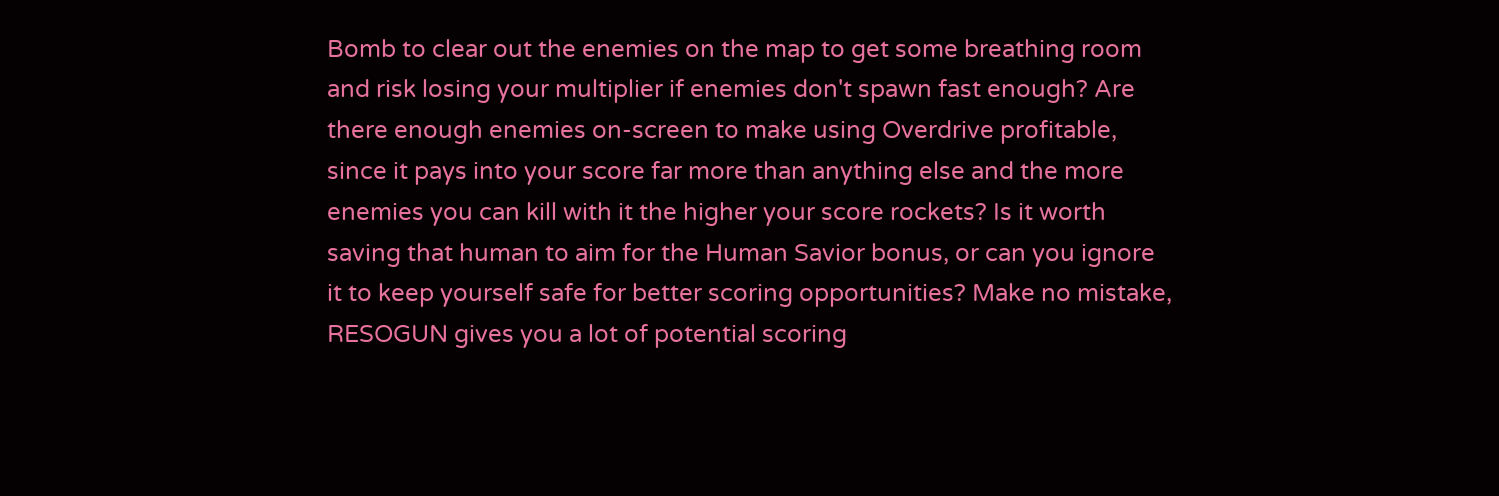Bomb to clear out the enemies on the map to get some breathing room and risk losing your multiplier if enemies don't spawn fast enough? Are there enough enemies on-screen to make using Overdrive profitable, since it pays into your score far more than anything else and the more enemies you can kill with it the higher your score rockets? Is it worth saving that human to aim for the Human Savior bonus, or can you ignore it to keep yourself safe for better scoring opportunities? Make no mistake, RESOGUN gives you a lot of potential scoring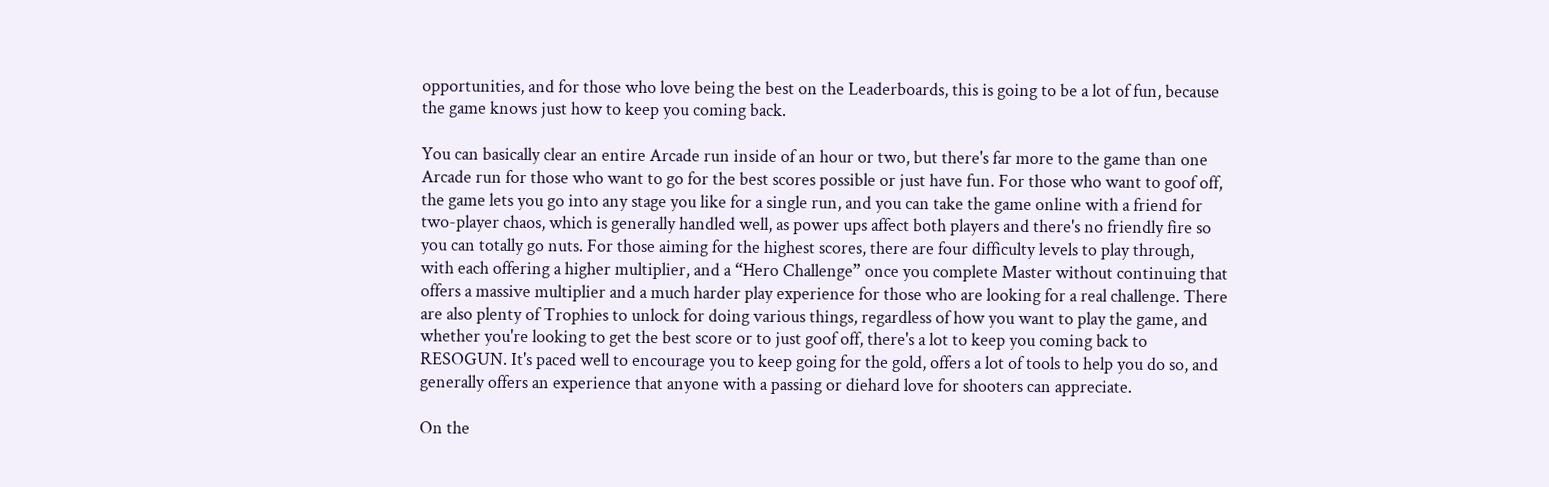opportunities, and for those who love being the best on the Leaderboards, this is going to be a lot of fun, because the game knows just how to keep you coming back.

You can basically clear an entire Arcade run inside of an hour or two, but there's far more to the game than one Arcade run for those who want to go for the best scores possible or just have fun. For those who want to goof off, the game lets you go into any stage you like for a single run, and you can take the game online with a friend for two-player chaos, which is generally handled well, as power ups affect both players and there's no friendly fire so you can totally go nuts. For those aiming for the highest scores, there are four difficulty levels to play through, with each offering a higher multiplier, and a “Hero Challenge” once you complete Master without continuing that offers a massive multiplier and a much harder play experience for those who are looking for a real challenge. There are also plenty of Trophies to unlock for doing various things, regardless of how you want to play the game, and whether you're looking to get the best score or to just goof off, there's a lot to keep you coming back to RESOGUN. It's paced well to encourage you to keep going for the gold, offers a lot of tools to help you do so, and generally offers an experience that anyone with a passing or diehard love for shooters can appreciate.

On the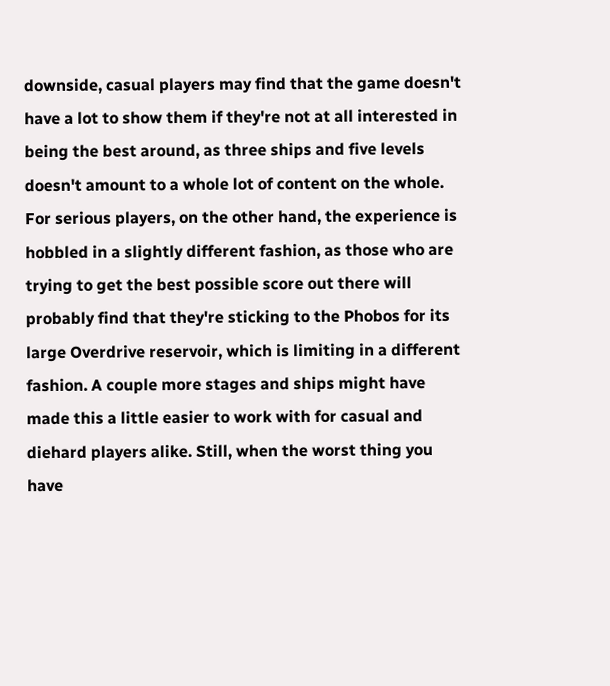downside, casual players may find that the game doesn't have a lot to show them if they're not at all interested in being the best around, as three ships and five levels doesn't amount to a whole lot of content on the whole. For serious players, on the other hand, the experience is hobbled in a slightly different fashion, as those who are trying to get the best possible score out there will probably find that they're sticking to the Phobos for its large Overdrive reservoir, which is limiting in a different fashion. A couple more stages and ships might have made this a little easier to work with for casual and diehard players alike. Still, when the worst thing you have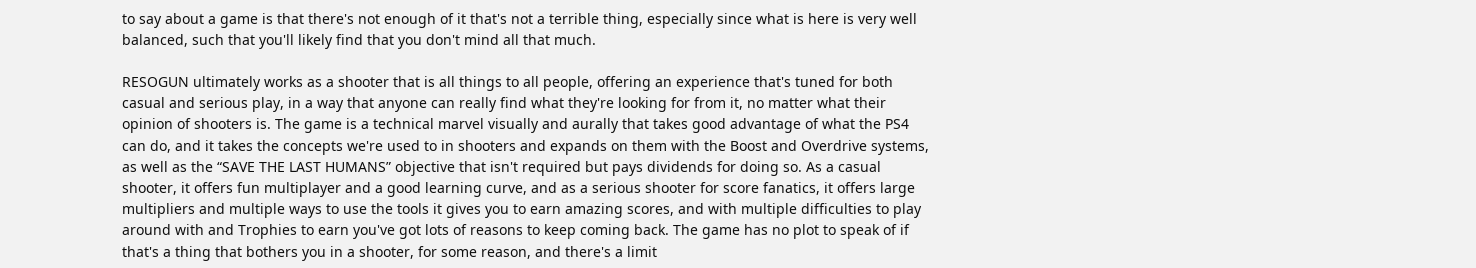to say about a game is that there's not enough of it that's not a terrible thing, especially since what is here is very well balanced, such that you'll likely find that you don't mind all that much.

RESOGUN ultimately works as a shooter that is all things to all people, offering an experience that's tuned for both casual and serious play, in a way that anyone can really find what they're looking for from it, no matter what their opinion of shooters is. The game is a technical marvel visually and aurally that takes good advantage of what the PS4 can do, and it takes the concepts we're used to in shooters and expands on them with the Boost and Overdrive systems, as well as the “SAVE THE LAST HUMANS” objective that isn't required but pays dividends for doing so. As a casual shooter, it offers fun multiplayer and a good learning curve, and as a serious shooter for score fanatics, it offers large multipliers and multiple ways to use the tools it gives you to earn amazing scores, and with multiple difficulties to play around with and Trophies to earn you've got lots of reasons to keep coming back. The game has no plot to speak of if that's a thing that bothers you in a shooter, for some reason, and there's a limit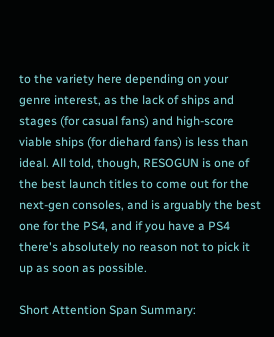to the variety here depending on your genre interest, as the lack of ships and stages (for casual fans) and high-score viable ships (for diehard fans) is less than ideal. All told, though, RESOGUN is one of the best launch titles to come out for the next-gen consoles, and is arguably the best one for the PS4, and if you have a PS4 there's absolutely no reason not to pick it up as soon as possible.

Short Attention Span Summary: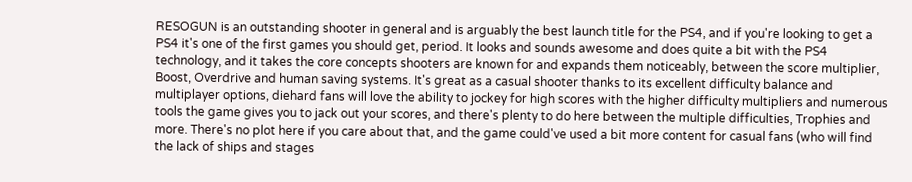RESOGUN is an outstanding shooter in general and is arguably the best launch title for the PS4, and if you're looking to get a PS4 it's one of the first games you should get, period. It looks and sounds awesome and does quite a bit with the PS4 technology, and it takes the core concepts shooters are known for and expands them noticeably, between the score multiplier, Boost, Overdrive and human saving systems. It's great as a casual shooter thanks to its excellent difficulty balance and multiplayer options, diehard fans will love the ability to jockey for high scores with the higher difficulty multipliers and numerous tools the game gives you to jack out your scores, and there's plenty to do here between the multiple difficulties, Trophies and more. There's no plot here if you care about that, and the game could've used a bit more content for casual fans (who will find the lack of ships and stages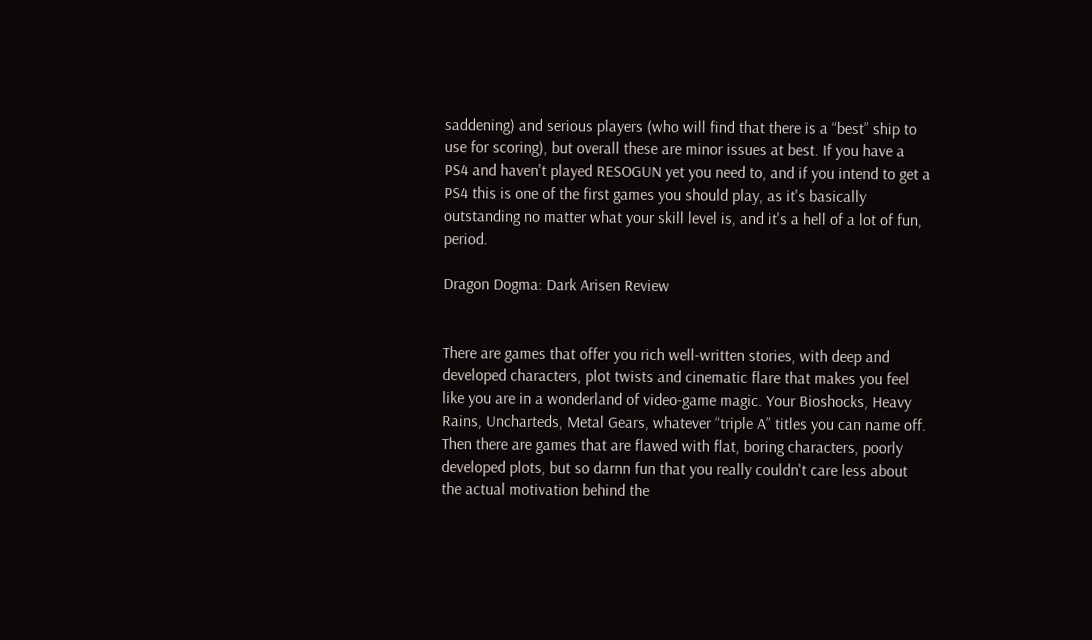saddening) and serious players (who will find that there is a “best” ship to use for scoring), but overall these are minor issues at best. If you have a PS4 and haven't played RESOGUN yet you need to, and if you intend to get a PS4 this is one of the first games you should play, as it's basically outstanding no matter what your skill level is, and it's a hell of a lot of fun, period.

Dragon Dogma: Dark Arisen Review


There are games that offer you rich well-written stories, with deep and developed characters, plot twists and cinematic flare that makes you feel like you are in a wonderland of video-game magic. Your Bioshocks, Heavy Rains, Uncharteds, Metal Gears, whatever “triple A” titles you can name off. Then there are games that are flawed with flat, boring characters, poorly developed plots, but so darnn fun that you really couldn't care less about the actual motivation behind the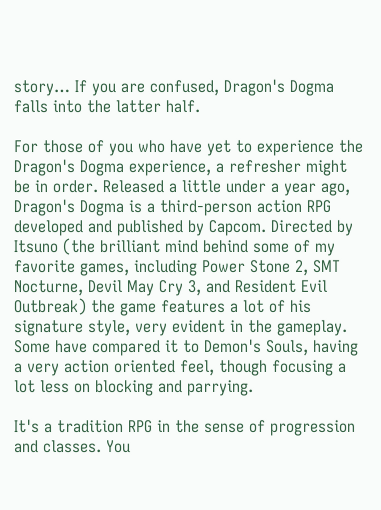story… If you are confused, Dragon's Dogma falls into the latter half.

For those of you who have yet to experience the Dragon's Dogma experience, a refresher might be in order. Released a little under a year ago, Dragon's Dogma is a third-person action RPG developed and published by Capcom. Directed by Itsuno (the brilliant mind behind some of my favorite games, including Power Stone 2, SMT Nocturne, Devil May Cry 3, and Resident Evil Outbreak) the game features a lot of his signature style, very evident in the gameplay. Some have compared it to Demon's Souls, having a very action oriented feel, though focusing a lot less on blocking and parrying.

It's a tradition RPG in the sense of progression and classes. You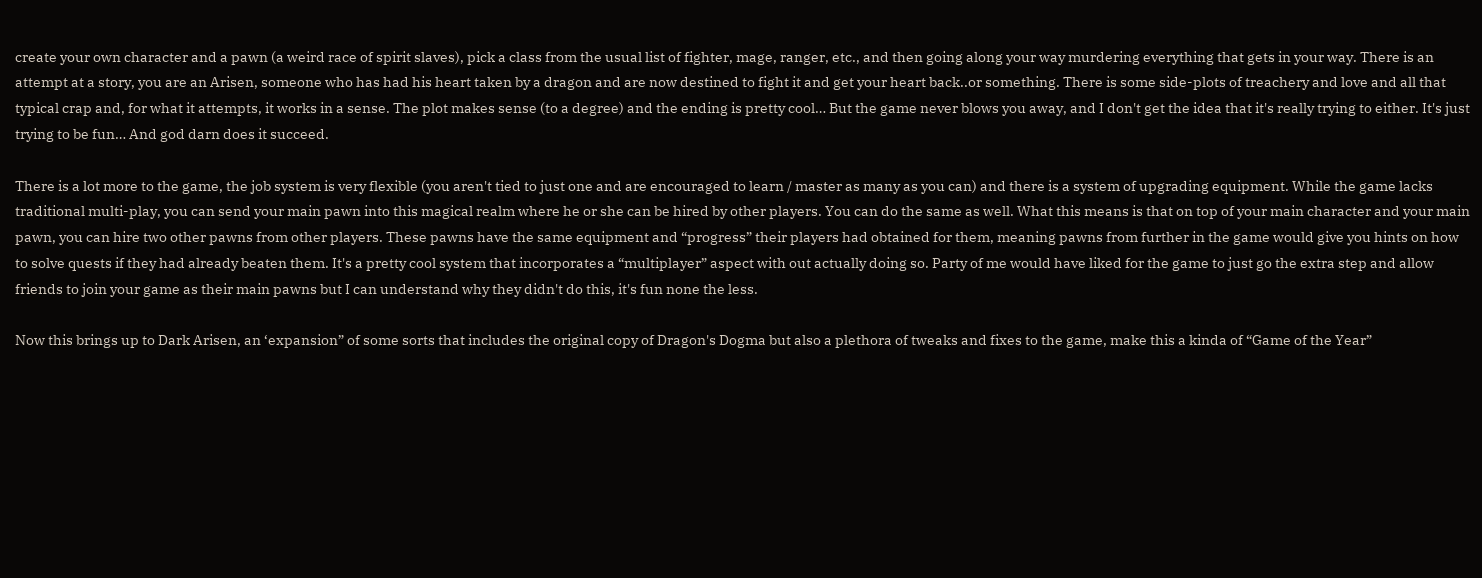create your own character and a pawn (a weird race of spirit slaves), pick a class from the usual list of fighter, mage, ranger, etc., and then going along your way murdering everything that gets in your way. There is an attempt at a story, you are an Arisen, someone who has had his heart taken by a dragon and are now destined to fight it and get your heart back..or something. There is some side-plots of treachery and love and all that typical crap and, for what it attempts, it works in a sense. The plot makes sense (to a degree) and the ending is pretty cool… But the game never blows you away, and I don't get the idea that it's really trying to either. It's just trying to be fun… And god darn does it succeed.

There is a lot more to the game, the job system is very flexible (you aren't tied to just one and are encouraged to learn / master as many as you can) and there is a system of upgrading equipment. While the game lacks traditional multi-play, you can send your main pawn into this magical realm where he or she can be hired by other players. You can do the same as well. What this means is that on top of your main character and your main pawn, you can hire two other pawns from other players. These pawns have the same equipment and “progress” their players had obtained for them, meaning pawns from further in the game would give you hints on how to solve quests if they had already beaten them. It's a pretty cool system that incorporates a “multiplayer” aspect with out actually doing so. Party of me would have liked for the game to just go the extra step and allow friends to join your game as their main pawns but I can understand why they didn't do this, it's fun none the less.

Now this brings up to Dark Arisen, an ‘expansion” of some sorts that includes the original copy of Dragon's Dogma but also a plethora of tweaks and fixes to the game, make this a kinda of “Game of the Year”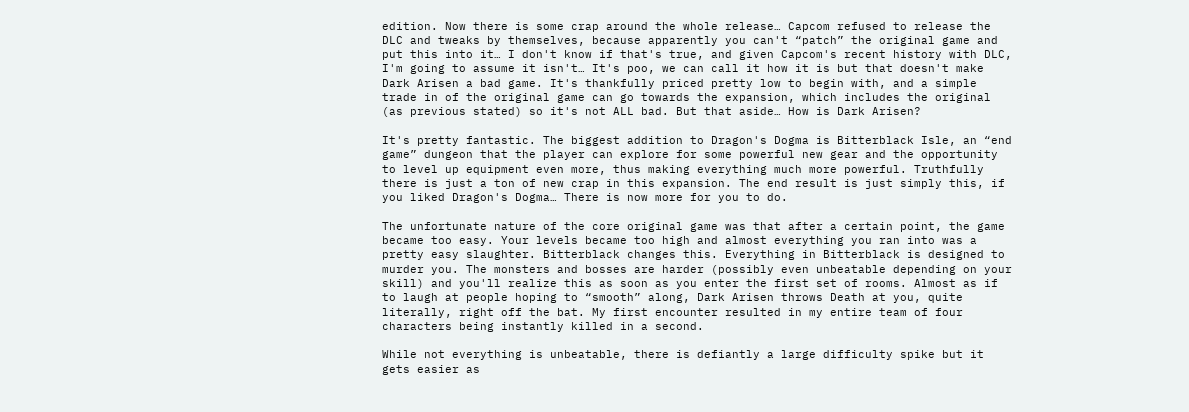edition. Now there is some crap around the whole release… Capcom refused to release the DLC and tweaks by themselves, because apparently you can't “patch” the original game and put this into it… I don't know if that's true, and given Capcom's recent history with DLC, I'm going to assume it isn't… It's poo, we can call it how it is but that doesn't make Dark Arisen a bad game. It's thankfully priced pretty low to begin with, and a simple trade in of the original game can go towards the expansion, which includes the original (as previous stated) so it's not ALL bad. But that aside… How is Dark Arisen?

It's pretty fantastic. The biggest addition to Dragon's Dogma is Bitterblack Isle, an “end game” dungeon that the player can explore for some powerful new gear and the opportunity to level up equipment even more, thus making everything much more powerful. Truthfully there is just a ton of new crap in this expansion. The end result is just simply this, if you liked Dragon's Dogma… There is now more for you to do.

The unfortunate nature of the core original game was that after a certain point, the game became too easy. Your levels became too high and almost everything you ran into was a pretty easy slaughter. Bitterblack changes this. Everything in Bitterblack is designed to murder you. The monsters and bosses are harder (possibly even unbeatable depending on your skill) and you'll realize this as soon as you enter the first set of rooms. Almost as if to laugh at people hoping to “smooth” along, Dark Arisen throws Death at you, quite literally, right off the bat. My first encounter resulted in my entire team of four characters being instantly killed in a second.

While not everything is unbeatable, there is defiantly a large difficulty spike but it gets easier as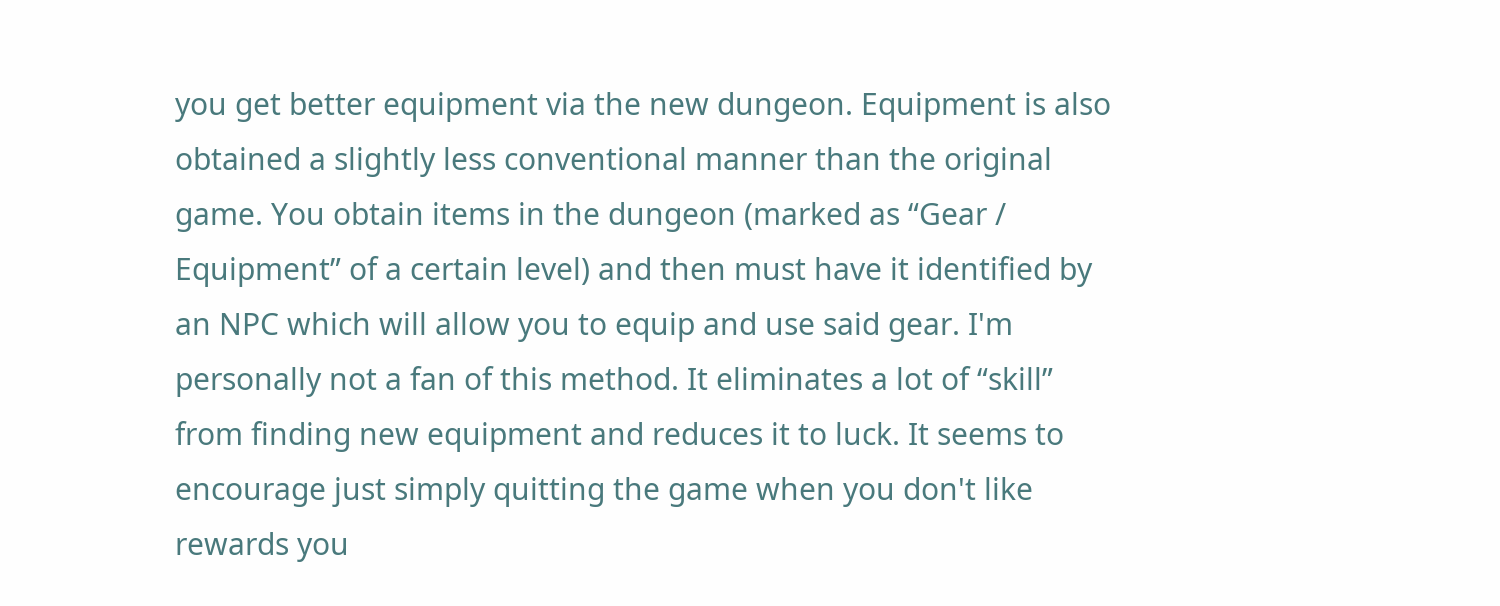you get better equipment via the new dungeon. Equipment is also obtained a slightly less conventional manner than the original game. You obtain items in the dungeon (marked as “Gear / Equipment” of a certain level) and then must have it identified by an NPC which will allow you to equip and use said gear. I'm personally not a fan of this method. It eliminates a lot of “skill” from finding new equipment and reduces it to luck. It seems to encourage just simply quitting the game when you don't like rewards you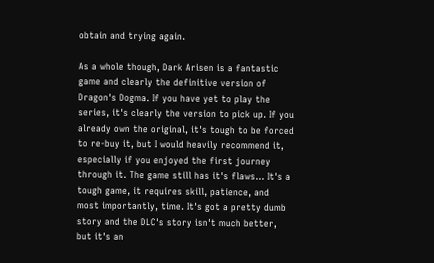obtain and trying again.

As a whole though, Dark Arisen is a fantastic game and clearly the definitive version of Dragon's Dogma. If you have yet to play the series, it's clearly the version to pick up. If you already own the original, it's tough to be forced to re-buy it, but I would heavily recommend it, especially if you enjoyed the first journey through it. The game still has it's flaws… It's a tough game, it requires skill, patience, and most importantly, time. It's got a pretty dumb story and the DLC's story isn't much better, but it's an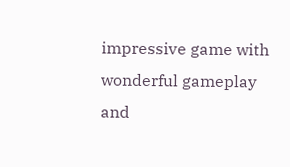impressive game with wonderful gameplay and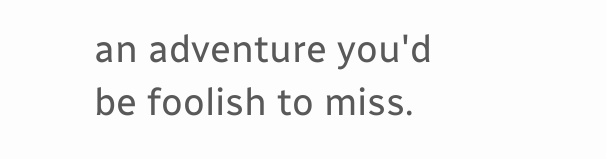an adventure you'd be foolish to miss.